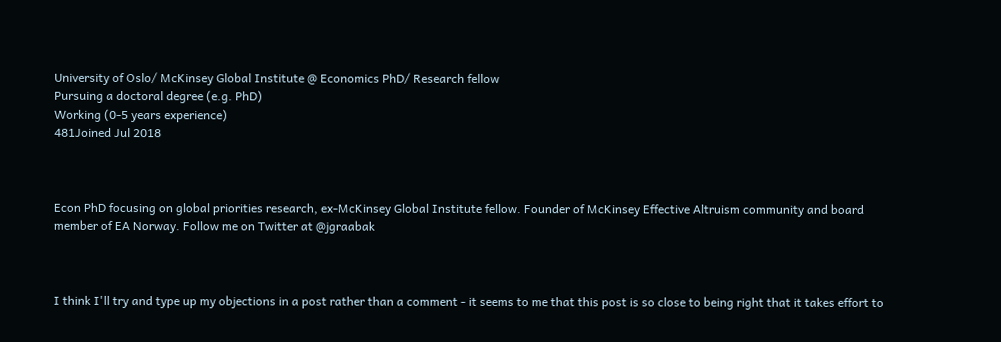University of Oslo/ McKinsey Global Institute @ Economics PhD/ Research fellow
Pursuing a doctoral degree (e.g. PhD)
Working (0-5 years experience)
481Joined Jul 2018



Econ PhD focusing on global priorities research, ex-McKinsey Global Institute fellow. Founder of McKinsey Effective Altruism community and board member of EA Norway. Follow me on Twitter at @jgraabak



I think I'll try and type up my objections in a post rather than a comment - it seems to me that this post is so close to being right that it takes effort to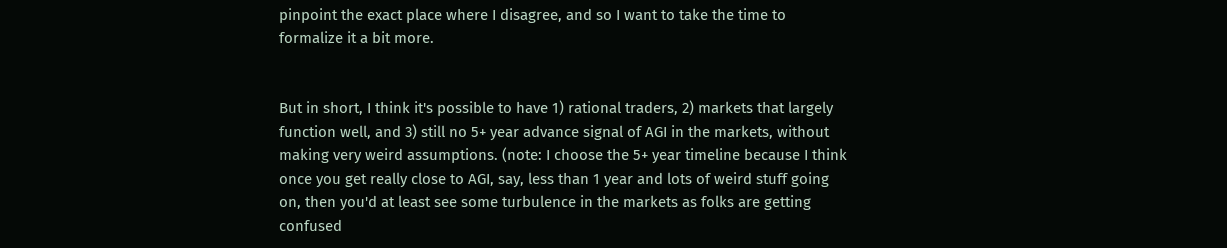pinpoint the exact place where I disagree, and so I want to take the time to formalize it a bit more.


But in short, I think it's possible to have 1) rational traders, 2) markets that largely function well, and 3) still no 5+ year advance signal of AGI in the markets, without making very weird assumptions. (note: I choose the 5+ year timeline because I think once you get really close to AGI, say, less than 1 year and lots of weird stuff going on, then you'd at least see some turbulence in the markets as folks are getting confused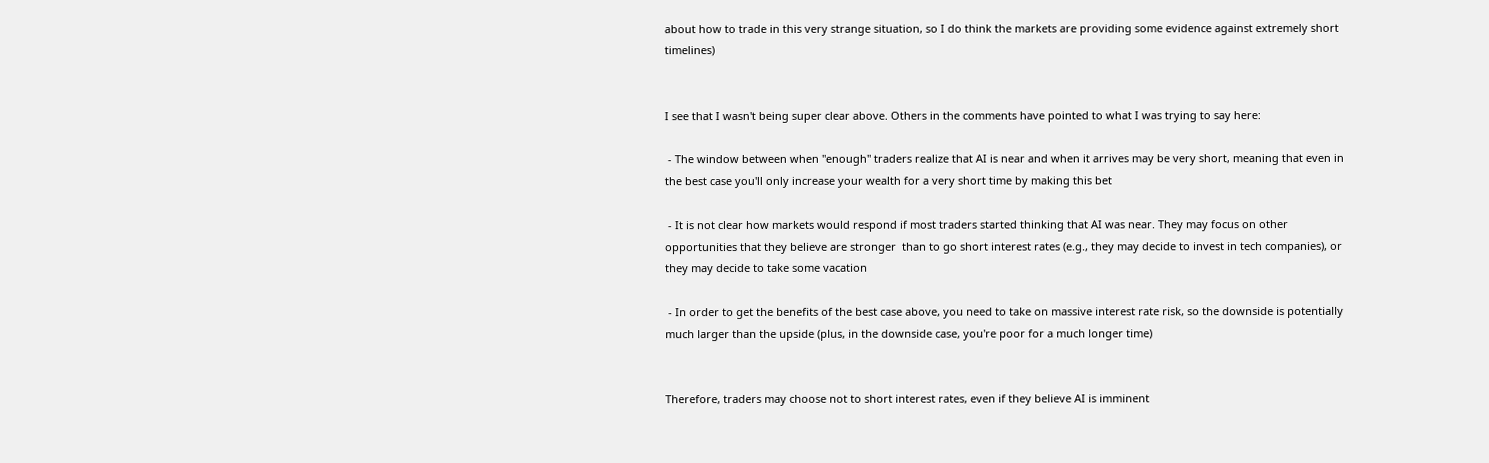about how to trade in this very strange situation, so I do think the markets are providing some evidence against extremely short timelines)


I see that I wasn't being super clear above. Others in the comments have pointed to what I was trying to say here:

 - The window between when "enough" traders realize that AI is near and when it arrives may be very short, meaning that even in the best case you'll only increase your wealth for a very short time by making this bet

 - It is not clear how markets would respond if most traders started thinking that AI was near. They may focus on other opportunities that they believe are stronger  than to go short interest rates (e.g., they may decide to invest in tech companies), or they may decide to take some vacation

 - In order to get the benefits of the best case above, you need to take on massive interest rate risk, so the downside is potentially much larger than the upside (plus, in the downside case, you're poor for a much longer time)


Therefore, traders may choose not to short interest rates, even if they believe AI is imminent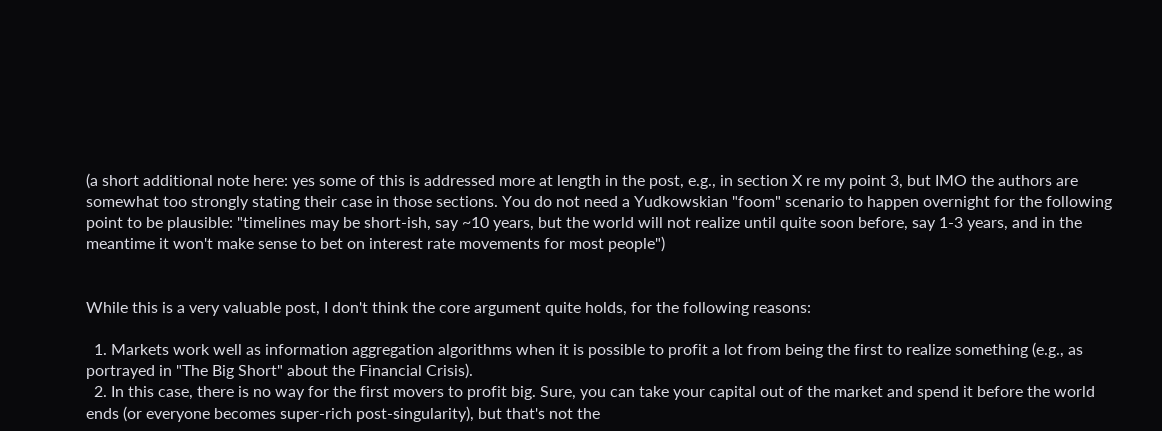(a short additional note here: yes some of this is addressed more at length in the post, e.g., in section X re my point 3, but IMO the authors are somewhat too strongly stating their case in those sections. You do not need a Yudkowskian "foom" scenario to happen overnight for the following point to be plausible: "timelines may be short-ish, say ~10 years, but the world will not realize until quite soon before, say 1-3 years, and in the meantime it won't make sense to bet on interest rate movements for most people")


While this is a very valuable post, I don't think the core argument quite holds, for the following reasons:

  1. Markets work well as information aggregation algorithms when it is possible to profit a lot from being the first to realize something (e.g., as portrayed in "The Big Short" about the Financial Crisis).
  2. In this case, there is no way for the first movers to profit big. Sure, you can take your capital out of the market and spend it before the world ends (or everyone becomes super-rich post-singularity), but that's not the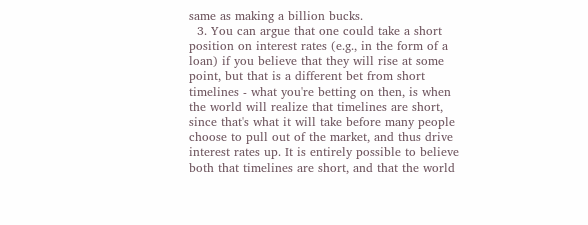same as making a billion bucks.
  3. You can argue that one could take a short position on interest rates (e.g., in the form of a loan) if you believe that they will rise at some point, but that is a different bet from short timelines - what you're betting on then, is when the world will realize that timelines are short, since that's what it will take before many people choose to pull out of the market, and thus drive interest rates up. It is entirely possible to believe both that timelines are short, and that the world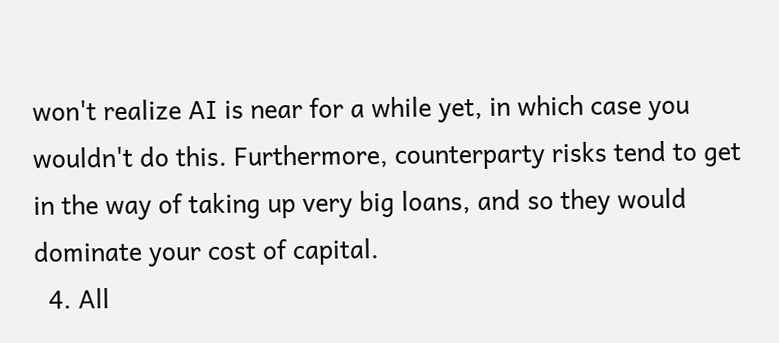won't realize AI is near for a while yet, in which case you wouldn't do this. Furthermore, counterparty risks tend to get in the way of taking up very big loans, and so they would dominate your cost of capital.
  4. All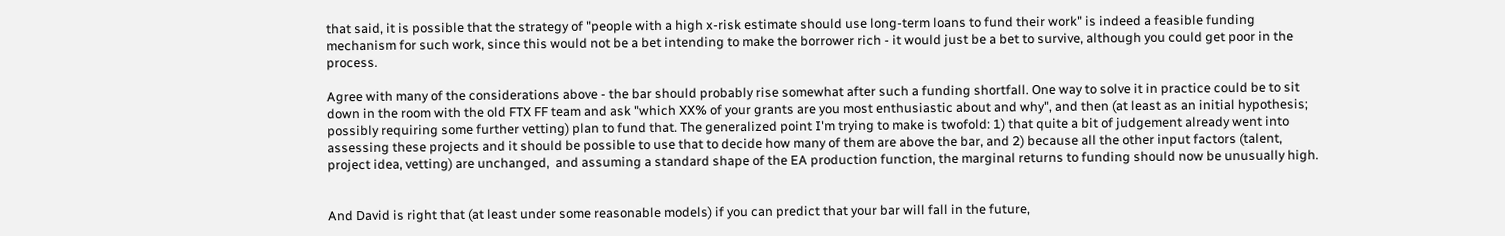that said, it is possible that the strategy of "people with a high x-risk estimate should use long-term loans to fund their work" is indeed a feasible funding mechanism for such work, since this would not be a bet intending to make the borrower rich - it would just be a bet to survive, although you could get poor in the process.

Agree with many of the considerations above - the bar should probably rise somewhat after such a funding shortfall. One way to solve it in practice could be to sit down in the room with the old FTX FF team and ask "which XX% of your grants are you most enthusiastic about and why", and then (at least as an initial hypothesis; possibly requiring some further vetting) plan to fund that. The generalized point I'm trying to make is twofold: 1) that quite a bit of judgement already went into assessing these projects and it should be possible to use that to decide how many of them are above the bar, and 2) because all the other input factors (talent, project idea, vetting) are unchanged,  and assuming a standard shape of the EA production function, the marginal returns to funding should now be unusually high.


And David is right that (at least under some reasonable models) if you can predict that your bar will fall in the future,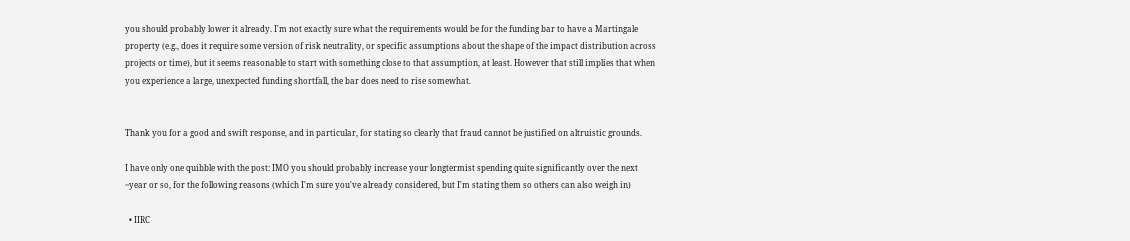you should probably lower it already. I'm not exactly sure what the requirements would be for the funding bar to have a Martingale property (e.g., does it require some version of risk neutrality, or specific assumptions about the shape of the impact distribution across projects or time), but it seems reasonable to start with something close to that assumption, at least. However that still implies that when you experience a large, unexpected funding shortfall, the bar does need to rise somewhat.


Thank you for a good and swift response, and in particular, for stating so clearly that fraud cannot be justified on altruistic grounds.

I have only one quibble with the post: IMO you should probably increase your longtermist spending quite significantly over the next ~year or so, for the following reasons (which I'm sure you've already considered, but I'm stating them so others can also weigh in)

  • IIRC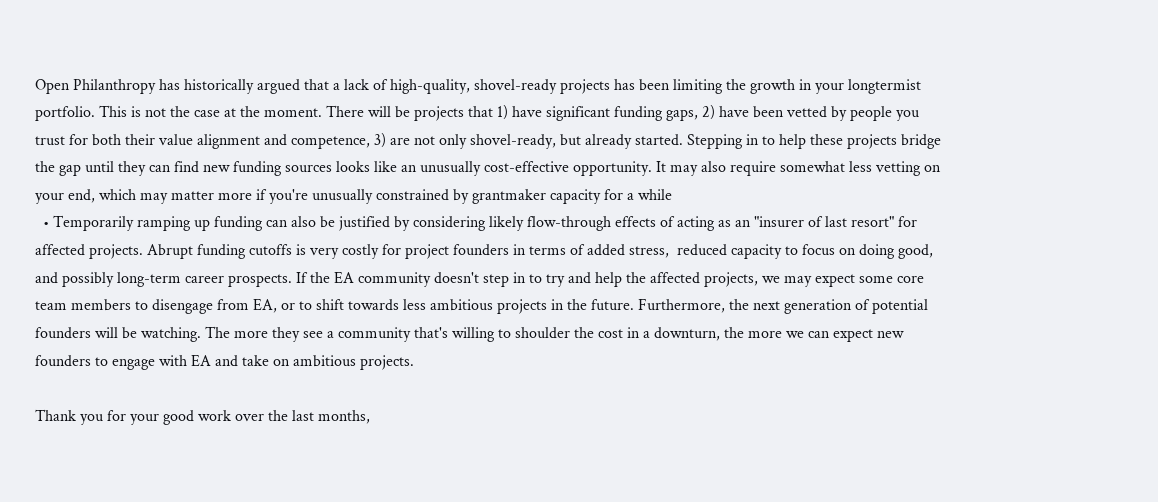Open Philanthropy has historically argued that a lack of high-quality, shovel-ready projects has been limiting the growth in your longtermist portfolio. This is not the case at the moment. There will be projects that 1) have significant funding gaps, 2) have been vetted by people you trust for both their value alignment and competence, 3) are not only shovel-ready, but already started. Stepping in to help these projects bridge the gap until they can find new funding sources looks like an unusually cost-effective opportunity. It may also require somewhat less vetting on your end, which may matter more if you're unusually constrained by grantmaker capacity for a while
  • Temporarily ramping up funding can also be justified by considering likely flow-through effects of acting as an "insurer of last resort" for affected projects. Abrupt funding cutoffs is very costly for project founders in terms of added stress,  reduced capacity to focus on doing good, and possibly long-term career prospects. If the EA community doesn't step in to try and help the affected projects, we may expect some core team members to disengage from EA, or to shift towards less ambitious projects in the future. Furthermore, the next generation of potential founders will be watching. The more they see a community that's willing to shoulder the cost in a downturn, the more we can expect new founders to engage with EA and take on ambitious projects.

Thank you for your good work over the last months,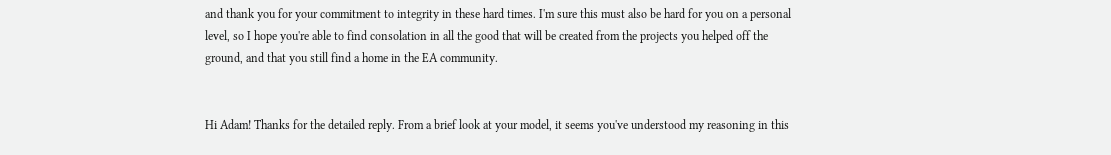and thank you for your commitment to integrity in these hard times. I'm sure this must also be hard for you on a personal level, so I hope you're able to find consolation in all the good that will be created from the projects you helped off the ground, and that you still find a home in the EA community.


Hi Adam! Thanks for the detailed reply. From a brief look at your model, it seems you've understood my reasoning in this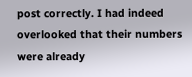post correctly. I had indeed overlooked that their numbers were already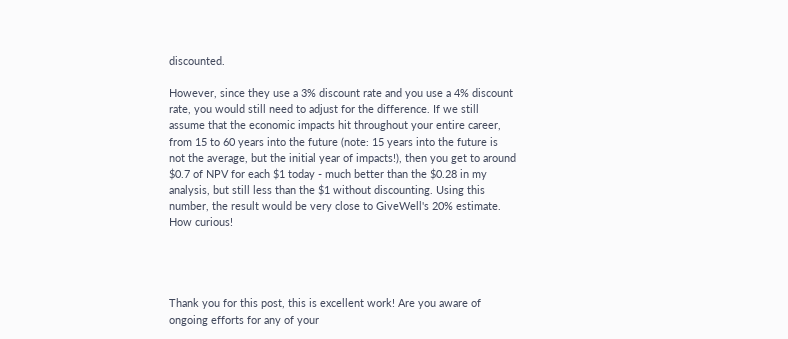discounted.

However, since they use a 3% discount rate and you use a 4% discount rate, you would still need to adjust for the difference. If we still assume that the economic impacts hit throughout your entire career, from 15 to 60 years into the future (note: 15 years into the future is not the average, but the initial year of impacts!), then you get to around $0.7 of NPV for each $1 today - much better than the $0.28 in my analysis, but still less than the $1 without discounting. Using this number, the result would be very close to GiveWell's 20% estimate. How curious!




Thank you for this post, this is excellent work! Are you aware of ongoing efforts for any of your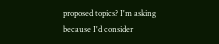proposed topics? I'm asking because I'd consider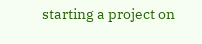starting a project on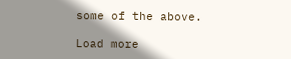some of the above.

Load more